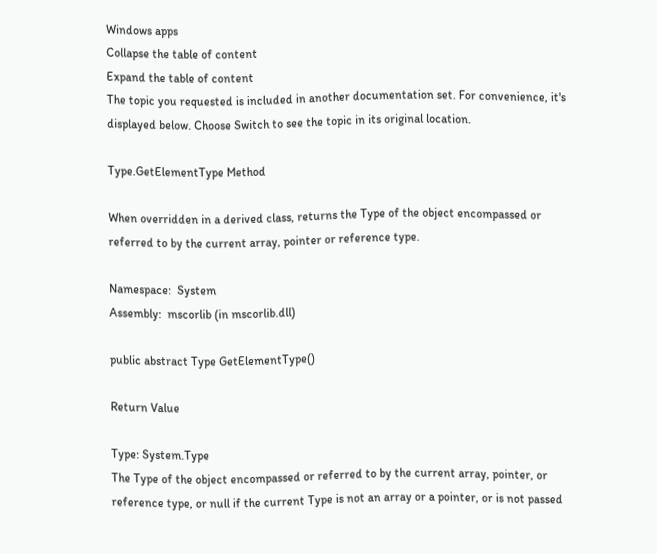Windows apps
Collapse the table of content
Expand the table of content
The topic you requested is included in another documentation set. For convenience, it's displayed below. Choose Switch to see the topic in its original location.

Type.GetElementType Method

When overridden in a derived class, returns the Type of the object encompassed or referred to by the current array, pointer or reference type.

Namespace:  System
Assembly:  mscorlib (in mscorlib.dll)

public abstract Type GetElementType()

Return Value

Type: System.Type
The Type of the object encompassed or referred to by the current array, pointer, or reference type, or null if the current Type is not an array or a pointer, or is not passed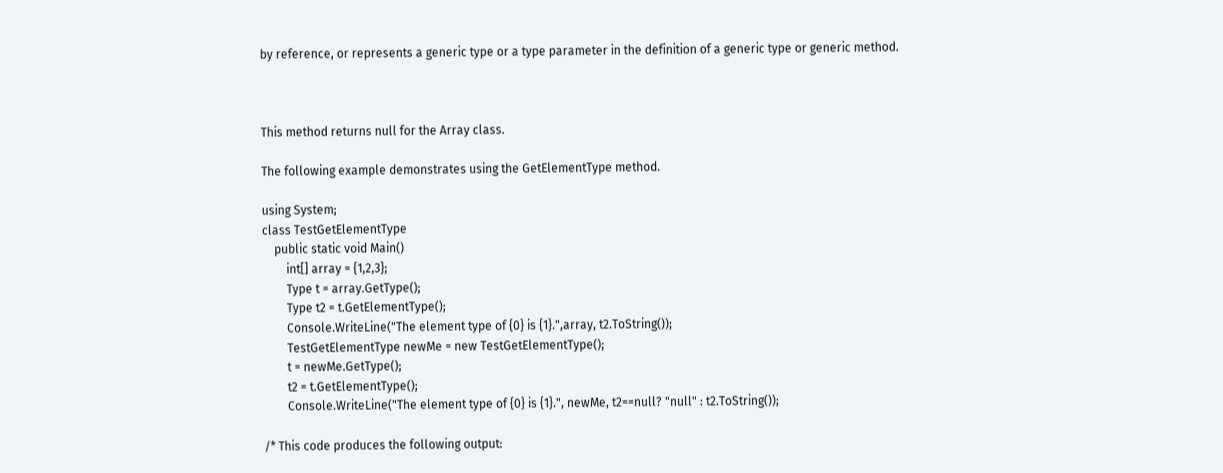by reference, or represents a generic type or a type parameter in the definition of a generic type or generic method.



This method returns null for the Array class.

The following example demonstrates using the GetElementType method.

using System;
class TestGetElementType
    public static void Main()
        int[] array = {1,2,3};
        Type t = array.GetType();
        Type t2 = t.GetElementType();
        Console.WriteLine("The element type of {0} is {1}.",array, t2.ToString());
        TestGetElementType newMe = new TestGetElementType();
        t = newMe.GetType();
        t2 = t.GetElementType();
        Console.WriteLine("The element type of {0} is {1}.", newMe, t2==null? "null" : t2.ToString());

/* This code produces the following output: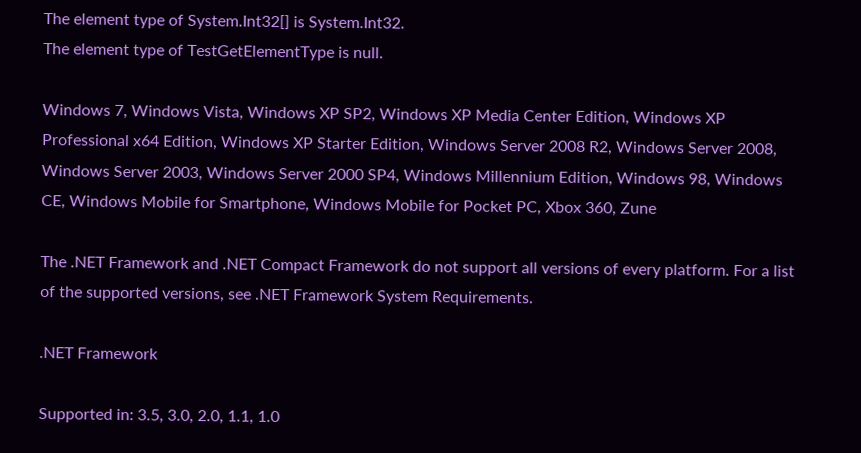The element type of System.Int32[] is System.Int32.
The element type of TestGetElementType is null.

Windows 7, Windows Vista, Windows XP SP2, Windows XP Media Center Edition, Windows XP Professional x64 Edition, Windows XP Starter Edition, Windows Server 2008 R2, Windows Server 2008, Windows Server 2003, Windows Server 2000 SP4, Windows Millennium Edition, Windows 98, Windows CE, Windows Mobile for Smartphone, Windows Mobile for Pocket PC, Xbox 360, Zune

The .NET Framework and .NET Compact Framework do not support all versions of every platform. For a list of the supported versions, see .NET Framework System Requirements.

.NET Framework

Supported in: 3.5, 3.0, 2.0, 1.1, 1.0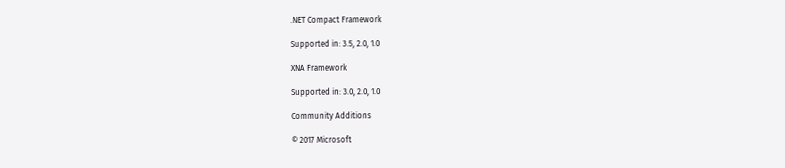.NET Compact Framework

Supported in: 3.5, 2.0, 1.0

XNA Framework

Supported in: 3.0, 2.0, 1.0

Community Additions

© 2017 Microsoft